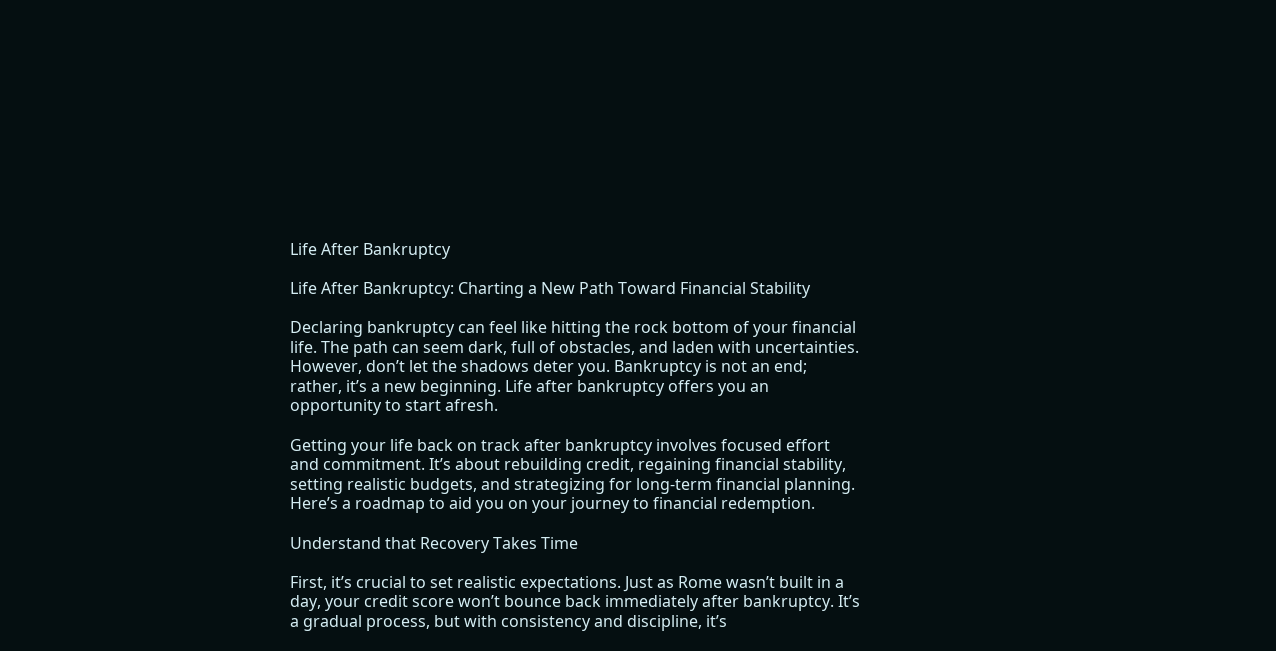Life After Bankruptcy

Life After Bankruptcy: Charting a New Path Toward Financial Stability

Declaring bankruptcy can feel like hitting the rock bottom of your financial life. The path can seem dark, full of obstacles, and laden with uncertainties. However, don’t let the shadows deter you. Bankruptcy is not an end; rather, it’s a new beginning. Life after bankruptcy offers you an opportunity to start afresh.

Getting your life back on track after bankruptcy involves focused effort and commitment. It’s about rebuilding credit, regaining financial stability, setting realistic budgets, and strategizing for long-term financial planning. Here’s a roadmap to aid you on your journey to financial redemption.

Understand that Recovery Takes Time

First, it’s crucial to set realistic expectations. Just as Rome wasn’t built in a day, your credit score won’t bounce back immediately after bankruptcy. It’s a gradual process, but with consistency and discipline, it’s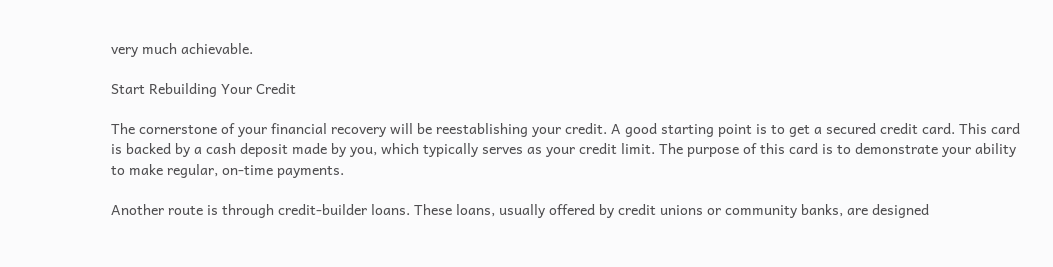very much achievable.

Start Rebuilding Your Credit

The cornerstone of your financial recovery will be reestablishing your credit. A good starting point is to get a secured credit card. This card is backed by a cash deposit made by you, which typically serves as your credit limit. The purpose of this card is to demonstrate your ability to make regular, on-time payments.

Another route is through credit-builder loans. These loans, usually offered by credit unions or community banks, are designed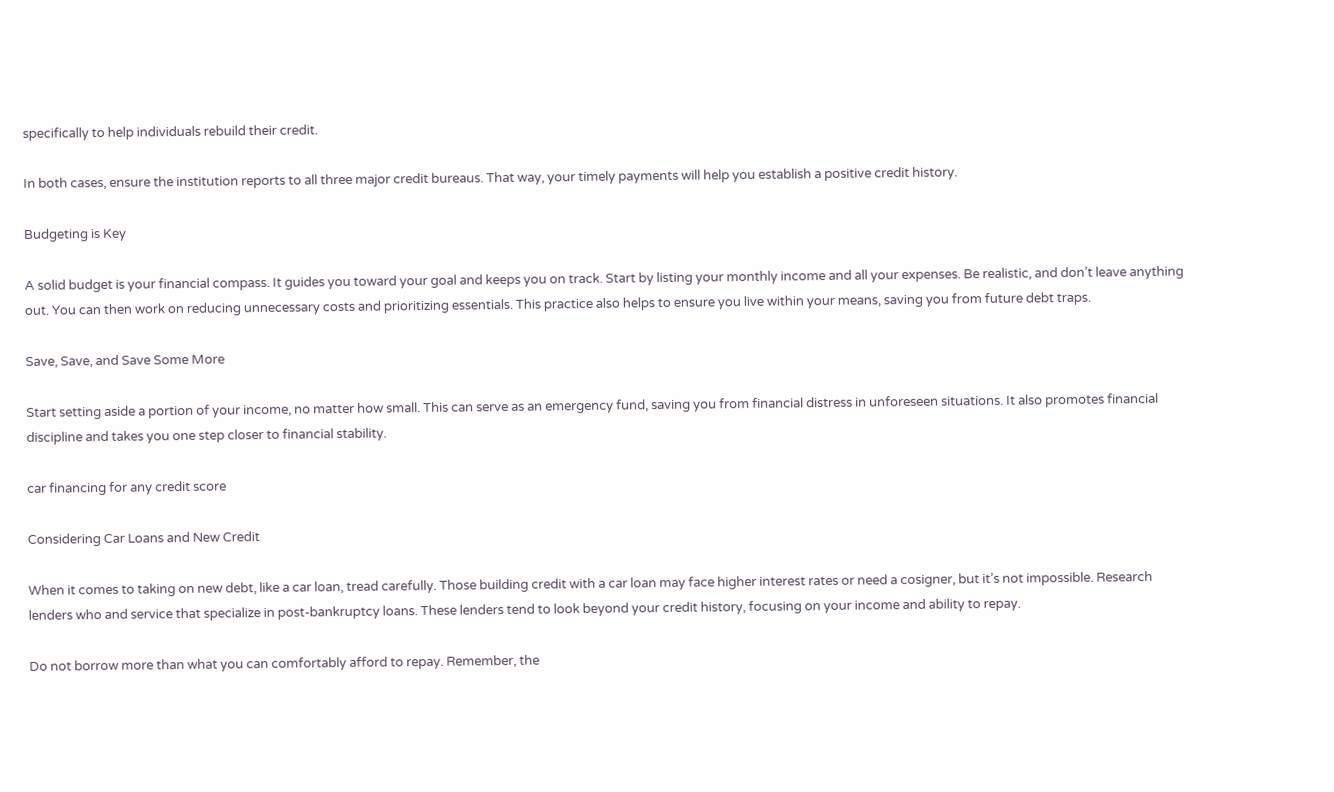specifically to help individuals rebuild their credit.

In both cases, ensure the institution reports to all three major credit bureaus. That way, your timely payments will help you establish a positive credit history.

Budgeting is Key

A solid budget is your financial compass. It guides you toward your goal and keeps you on track. Start by listing your monthly income and all your expenses. Be realistic, and don’t leave anything out. You can then work on reducing unnecessary costs and prioritizing essentials. This practice also helps to ensure you live within your means, saving you from future debt traps.

Save, Save, and Save Some More

Start setting aside a portion of your income, no matter how small. This can serve as an emergency fund, saving you from financial distress in unforeseen situations. It also promotes financial discipline and takes you one step closer to financial stability.

car financing for any credit score

Considering Car Loans and New Credit

When it comes to taking on new debt, like a car loan, tread carefully. Those building credit with a car loan may face higher interest rates or need a cosigner, but it’s not impossible. Research lenders who and service that specialize in post-bankruptcy loans. These lenders tend to look beyond your credit history, focusing on your income and ability to repay.

Do not borrow more than what you can comfortably afford to repay. Remember, the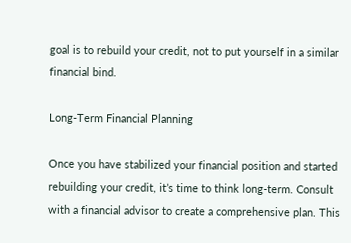goal is to rebuild your credit, not to put yourself in a similar financial bind.

Long-Term Financial Planning

Once you have stabilized your financial position and started rebuilding your credit, it’s time to think long-term. Consult with a financial advisor to create a comprehensive plan. This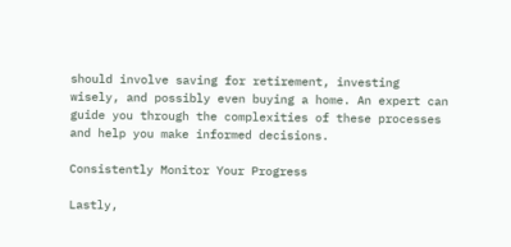should involve saving for retirement, investing wisely, and possibly even buying a home. An expert can guide you through the complexities of these processes and help you make informed decisions.

Consistently Monitor Your Progress

Lastly,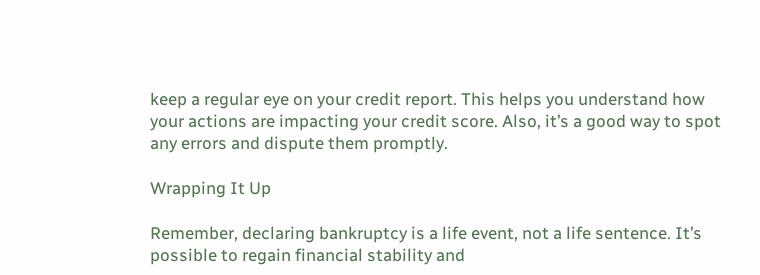keep a regular eye on your credit report. This helps you understand how your actions are impacting your credit score. Also, it’s a good way to spot any errors and dispute them promptly.

Wrapping It Up

Remember, declaring bankruptcy is a life event, not a life sentence. It’s possible to regain financial stability and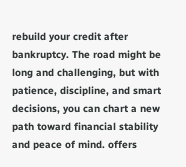rebuild your credit after bankruptcy. The road might be long and challenging, but with patience, discipline, and smart decisions, you can chart a new path toward financial stability and peace of mind. offers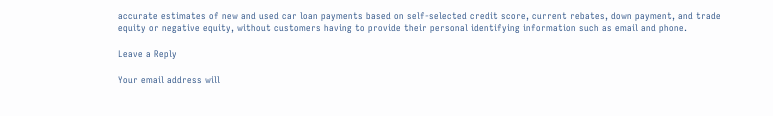accurate estimates of new and used car loan payments based on self-selected credit score, current rebates, down payment, and trade equity or negative equity, without customers having to provide their personal identifying information such as email and phone.

Leave a Reply

Your email address will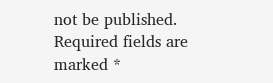not be published. Required fields are marked *